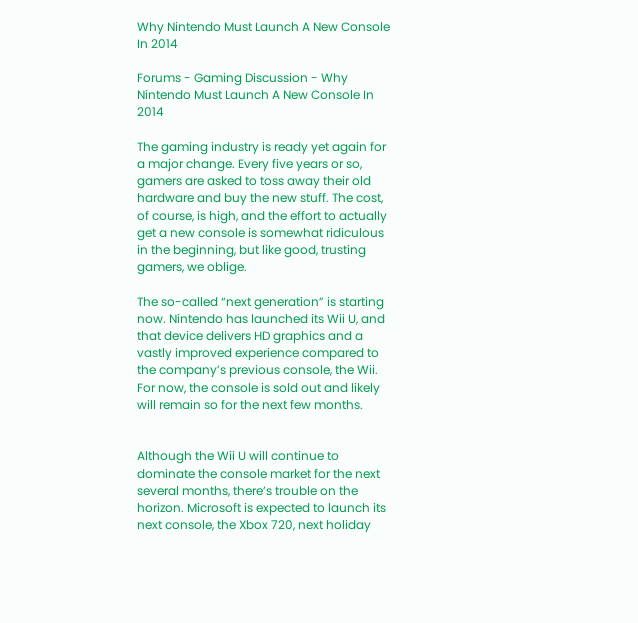Why Nintendo Must Launch A New Console In 2014

Forums - Gaming Discussion - Why Nintendo Must Launch A New Console In 2014

The gaming industry is ready yet again for a major change. Every five years or so, gamers are asked to toss away their old hardware and buy the new stuff. The cost, of course, is high, and the effort to actually get a new console is somewhat ridiculous in the beginning, but like good, trusting gamers, we oblige.

The so-called “next generation” is starting now. Nintendo has launched its Wii U, and that device delivers HD graphics and a vastly improved experience compared to the company’s previous console, the Wii. For now, the console is sold out and likely will remain so for the next few months.


Although the Wii U will continue to dominate the console market for the next several months, there’s trouble on the horizon. Microsoft is expected to launch its next console, the Xbox 720, next holiday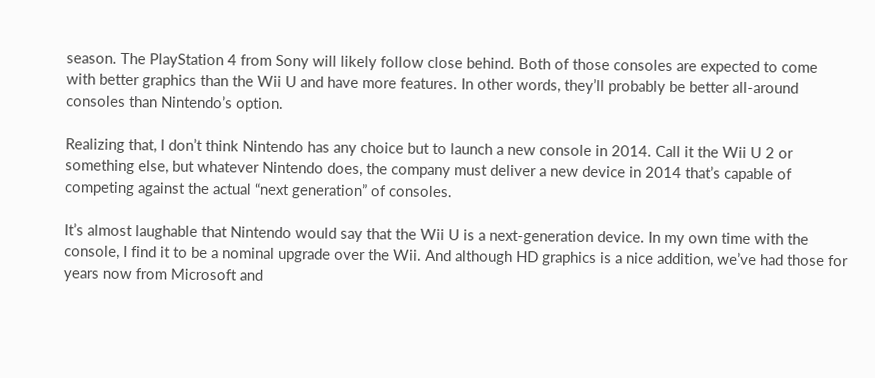season. The PlayStation 4 from Sony will likely follow close behind. Both of those consoles are expected to come with better graphics than the Wii U and have more features. In other words, they’ll probably be better all-around consoles than Nintendo’s option.

Realizing that, I don’t think Nintendo has any choice but to launch a new console in 2014. Call it the Wii U 2 or something else, but whatever Nintendo does, the company must deliver a new device in 2014 that’s capable of competing against the actual “next generation” of consoles.

It’s almost laughable that Nintendo would say that the Wii U is a next-generation device. In my own time with the console, I find it to be a nominal upgrade over the Wii. And although HD graphics is a nice addition, we’ve had those for years now from Microsoft and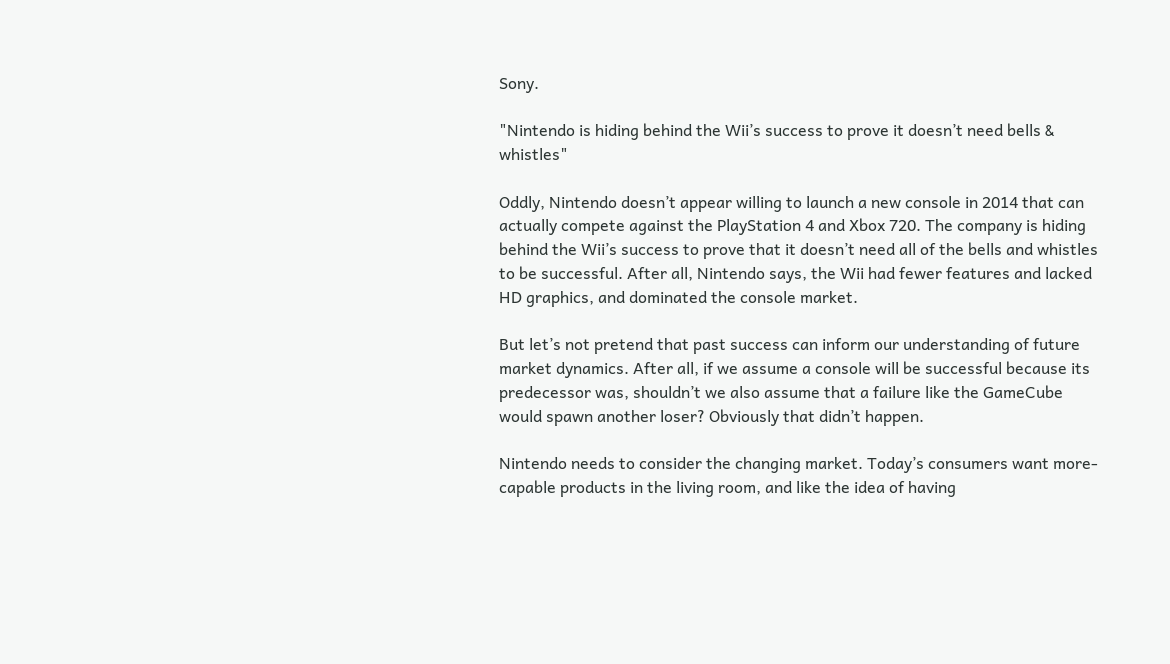Sony.

"Nintendo is hiding behind the Wii’s success to prove it doesn’t need bells & whistles"

Oddly, Nintendo doesn’t appear willing to launch a new console in 2014 that can actually compete against the PlayStation 4 and Xbox 720. The company is hiding behind the Wii’s success to prove that it doesn’t need all of the bells and whistles to be successful. After all, Nintendo says, the Wii had fewer features and lacked HD graphics, and dominated the console market.

But let’s not pretend that past success can inform our understanding of future market dynamics. After all, if we assume a console will be successful because its predecessor was, shouldn’t we also assume that a failure like the GameCube would spawn another loser? Obviously that didn’t happen.

Nintendo needs to consider the changing market. Today’s consumers want more-capable products in the living room, and like the idea of having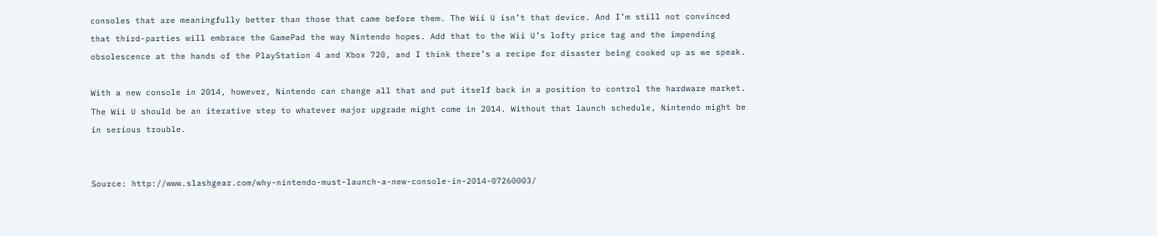consoles that are meaningfully better than those that came before them. The Wii U isn’t that device. And I’m still not convinced that third-parties will embrace the GamePad the way Nintendo hopes. Add that to the Wii U’s lofty price tag and the impending obsolescence at the hands of the PlayStation 4 and Xbox 720, and I think there’s a recipe for disaster being cooked up as we speak.

With a new console in 2014, however, Nintendo can change all that and put itself back in a position to control the hardware market. The Wii U should be an iterative step to whatever major upgrade might come in 2014. Without that launch schedule, Nintendo might be in serious trouble.


Source: http://www.slashgear.com/why-nintendo-must-launch-a-new-console-in-2014-07260003/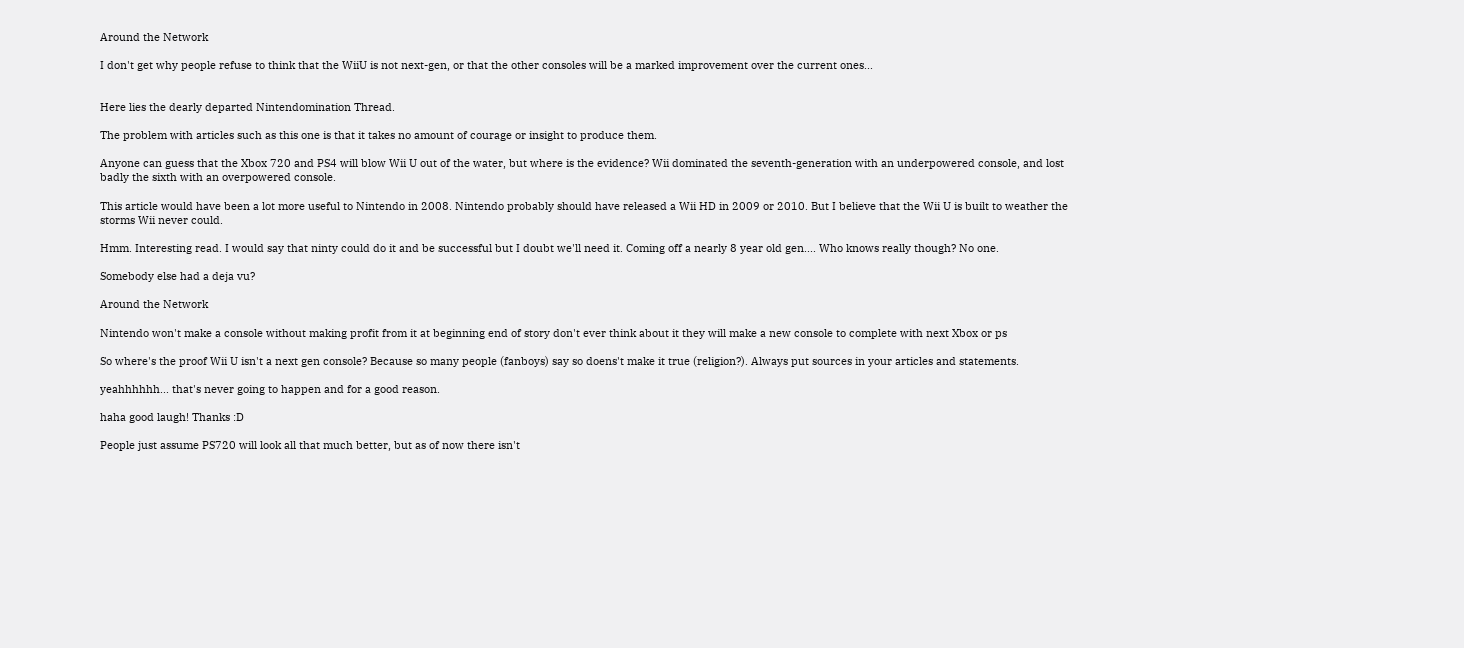Around the Network

I don't get why people refuse to think that the WiiU is not next-gen, or that the other consoles will be a marked improvement over the current ones...


Here lies the dearly departed Nintendomination Thread.

The problem with articles such as this one is that it takes no amount of courage or insight to produce them.

Anyone can guess that the Xbox 720 and PS4 will blow Wii U out of the water, but where is the evidence? Wii dominated the seventh-generation with an underpowered console, and lost badly the sixth with an overpowered console.

This article would have been a lot more useful to Nintendo in 2008. Nintendo probably should have released a Wii HD in 2009 or 2010. But I believe that the Wii U is built to weather the storms Wii never could.

Hmm. Interesting read. I would say that ninty could do it and be successful but I doubt we'll need it. Coming off a nearly 8 year old gen.... Who knows really though? No one.

Somebody else had a deja vu?

Around the Network

Nintendo won't make a console without making profit from it at beginning end of story don't ever think about it they will make a new console to complete with next Xbox or ps

So where's the proof Wii U isn't a next gen console? Because so many people (fanboys) say so doens't make it true (religion?). Always put sources in your articles and statements.

yeahhhhhh... that's never going to happen and for a good reason.

haha good laugh! Thanks :D

People just assume PS720 will look all that much better, but as of now there isn't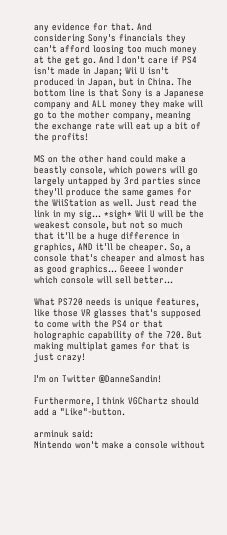any evidence for that. And considering Sony's financials they can't afford loosing too much money at the get go. And I don't care if PS4 isn't made in Japan; Wii U isn't produced in Japan, but in China. The bottom line is that Sony is a Japanese company and ALL money they make will go to the mother company, meaning the exchange rate will eat up a bit of the profits!

MS on the other hand could make a beastly console, which powers will go largely untapped by 3rd parties since they'll produce the same games for the WiiStation as well. Just read the link in my sig... *sigh* Wii U will be the weakest console, but not so much that it'll be a huge difference in graphics, AND it'll be cheaper. So, a console that's cheaper and almost has as good graphics... Geeee I wonder which console will sell better...

What PS720 needs is unique features, like those VR glasses that's supposed to come with the PS4 or that holographic capability of the 720. But making multiplat games for that is just crazy!

I'm on Twitter @DanneSandin!

Furthermore, I think VGChartz should add a "Like"-button.

arminuk said:
Nintendo won't make a console without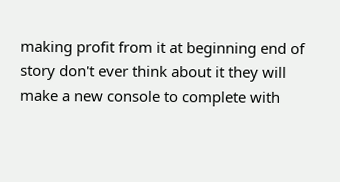making profit from it at beginning end of story don't ever think about it they will make a new console to complete with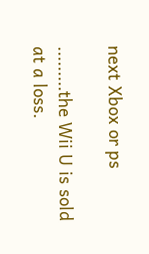next Xbox or ps

.........the Wii U is sold at a loss.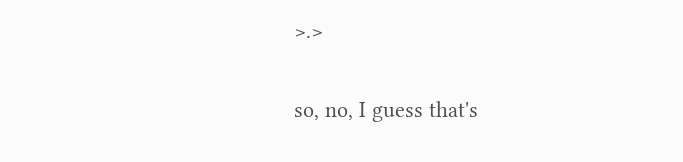>.>

so, no, I guess that's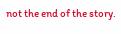not the end of the story.